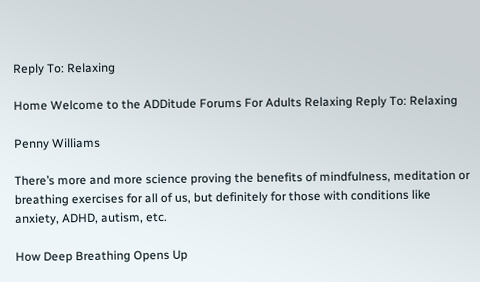Reply To: Relaxing

Home Welcome to the ADDitude Forums For Adults Relaxing Reply To: Relaxing

Penny Williams

There’s more and more science proving the benefits of mindfulness, meditation or breathing exercises for all of us, but definitely for those with conditions like anxiety, ADHD, autism, etc.

How Deep Breathing Opens Up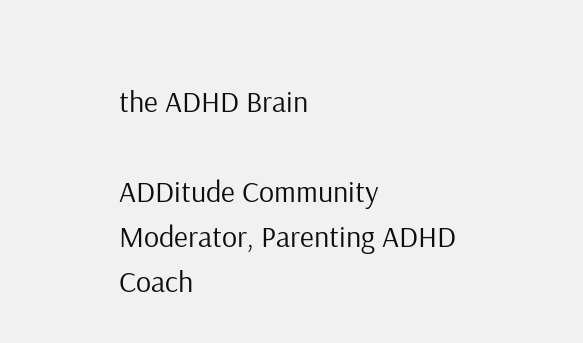the ADHD Brain

ADDitude Community Moderator, Parenting ADHD Coach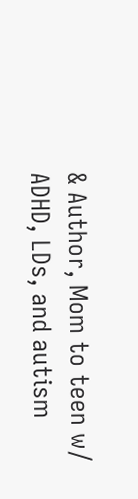& Author, Mom to teen w/ ADHD, LDs, and autism